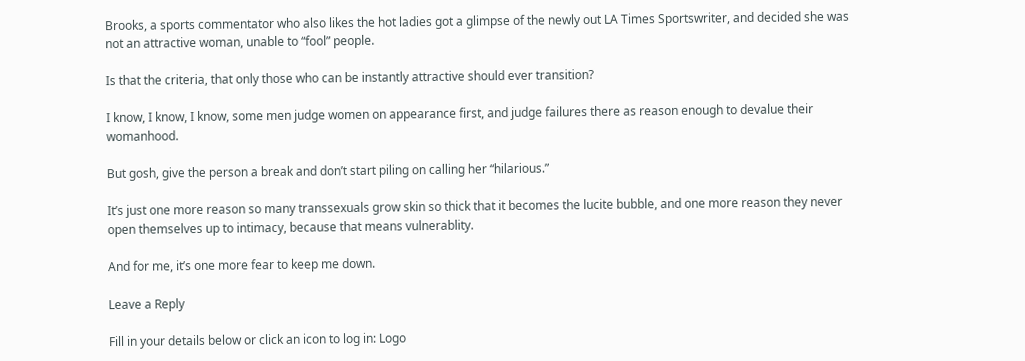Brooks, a sports commentator who also likes the hot ladies got a glimpse of the newly out LA Times Sportswriter, and decided she was not an attractive woman, unable to “fool” people.

Is that the criteria, that only those who can be instantly attractive should ever transition?

I know, I know, I know, some men judge women on appearance first, and judge failures there as reason enough to devalue their womanhood.

But gosh, give the person a break and don’t start piling on calling her “hilarious.”

It’s just one more reason so many transsexuals grow skin so thick that it becomes the lucite bubble, and one more reason they never open themselves up to intimacy, because that means vulnerablity.

And for me, it’s one more fear to keep me down.

Leave a Reply

Fill in your details below or click an icon to log in: Logo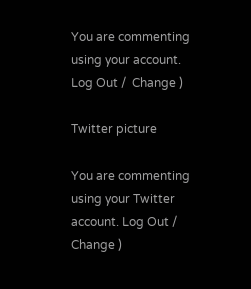You are commenting using your account. Log Out /  Change )

Twitter picture

You are commenting using your Twitter account. Log Out /  Change )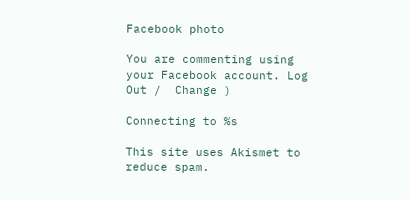Facebook photo

You are commenting using your Facebook account. Log Out /  Change )

Connecting to %s

This site uses Akismet to reduce spam.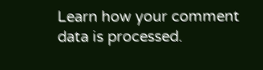Learn how your comment data is processed.